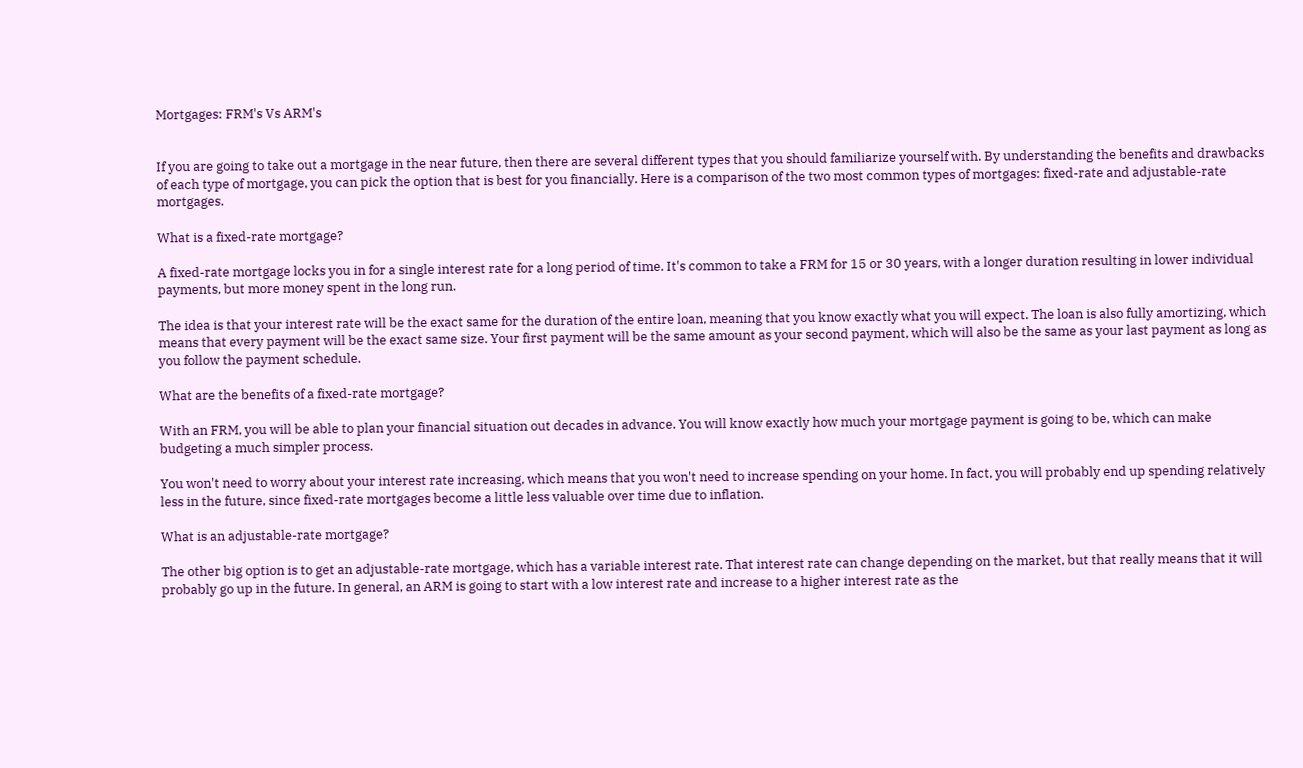Mortgages: FRM's Vs ARM's


If you are going to take out a mortgage in the near future, then there are several different types that you should familiarize yourself with. By understanding the benefits and drawbacks of each type of mortgage, you can pick the option that is best for you financially. Here is a comparison of the two most common types of mortgages: fixed-rate and adjustable-rate mortgages.

What is a fixed-rate mortgage?

A fixed-rate mortgage locks you in for a single interest rate for a long period of time. It's common to take a FRM for 15 or 30 years, with a longer duration resulting in lower individual payments, but more money spent in the long run.

The idea is that your interest rate will be the exact same for the duration of the entire loan, meaning that you know exactly what you will expect. The loan is also fully amortizing, which means that every payment will be the exact same size. Your first payment will be the same amount as your second payment, which will also be the same as your last payment as long as you follow the payment schedule.

What are the benefits of a fixed-rate mortgage?

With an FRM, you will be able to plan your financial situation out decades in advance. You will know exactly how much your mortgage payment is going to be, which can make budgeting a much simpler process.

You won't need to worry about your interest rate increasing, which means that you won't need to increase spending on your home. In fact, you will probably end up spending relatively less in the future, since fixed-rate mortgages become a little less valuable over time due to inflation.

What is an adjustable-rate mortgage?

The other big option is to get an adjustable-rate mortgage, which has a variable interest rate. That interest rate can change depending on the market, but that really means that it will probably go up in the future. In general, an ARM is going to start with a low interest rate and increase to a higher interest rate as the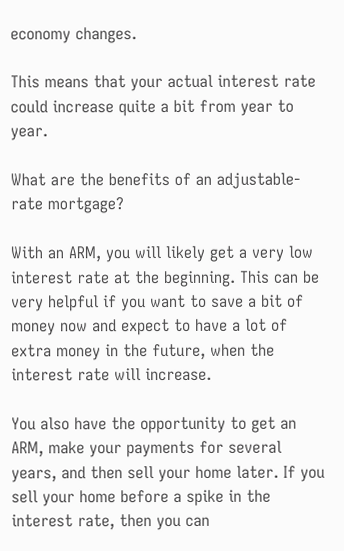economy changes.

This means that your actual interest rate could increase quite a bit from year to year.

What are the benefits of an adjustable-rate mortgage?

With an ARM, you will likely get a very low interest rate at the beginning. This can be very helpful if you want to save a bit of money now and expect to have a lot of extra money in the future, when the interest rate will increase.

You also have the opportunity to get an ARM, make your payments for several years, and then sell your home later. If you sell your home before a spike in the interest rate, then you can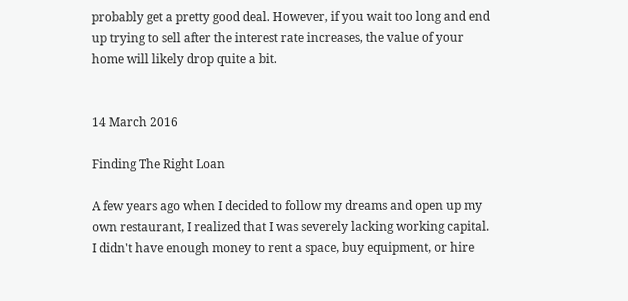probably get a pretty good deal. However, if you wait too long and end up trying to sell after the interest rate increases, the value of your home will likely drop quite a bit.


14 March 2016

Finding The Right Loan

A few years ago when I decided to follow my dreams and open up my own restaurant, I realized that I was severely lacking working capital. I didn't have enough money to rent a space, buy equipment, or hire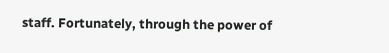staff. Fortunately, through the power of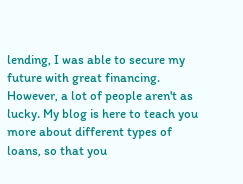lending, I was able to secure my future with great financing. However, a lot of people aren't as lucky. My blog is here to teach you more about different types of loans, so that you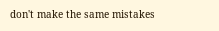don't make the same mistakes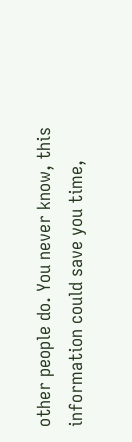other people do. You never know, this information could save you time,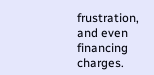frustration, and even financing charges.